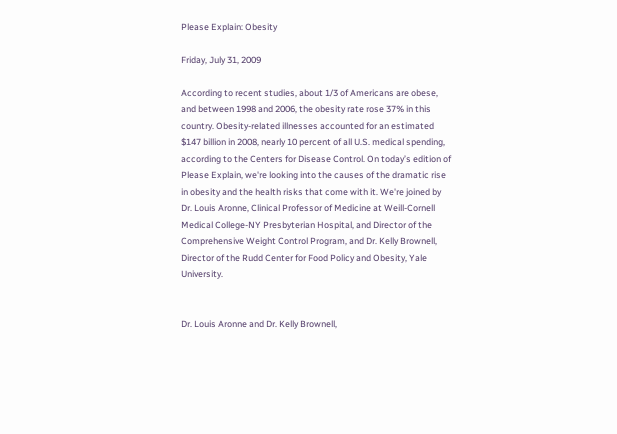Please Explain: Obesity

Friday, July 31, 2009

According to recent studies, about 1/3 of Americans are obese, and between 1998 and 2006, the obesity rate rose 37% in this country. Obesity-related illnesses accounted for an estimated $147 billion in 2008, nearly 10 percent of all U.S. medical spending, according to the Centers for Disease Control. On today’s edition of Please Explain, we're looking into the causes of the dramatic rise in obesity and the health risks that come with it. We're joined by Dr. Louis Aronne, Clinical Professor of Medicine at Weill-Cornell Medical College-NY Presbyterian Hospital, and Director of the Comprehensive Weight Control Program, and Dr. Kelly Brownell, Director of the Rudd Center for Food Policy and Obesity, Yale University.


Dr. Louis Aronne and Dr. Kelly Brownell,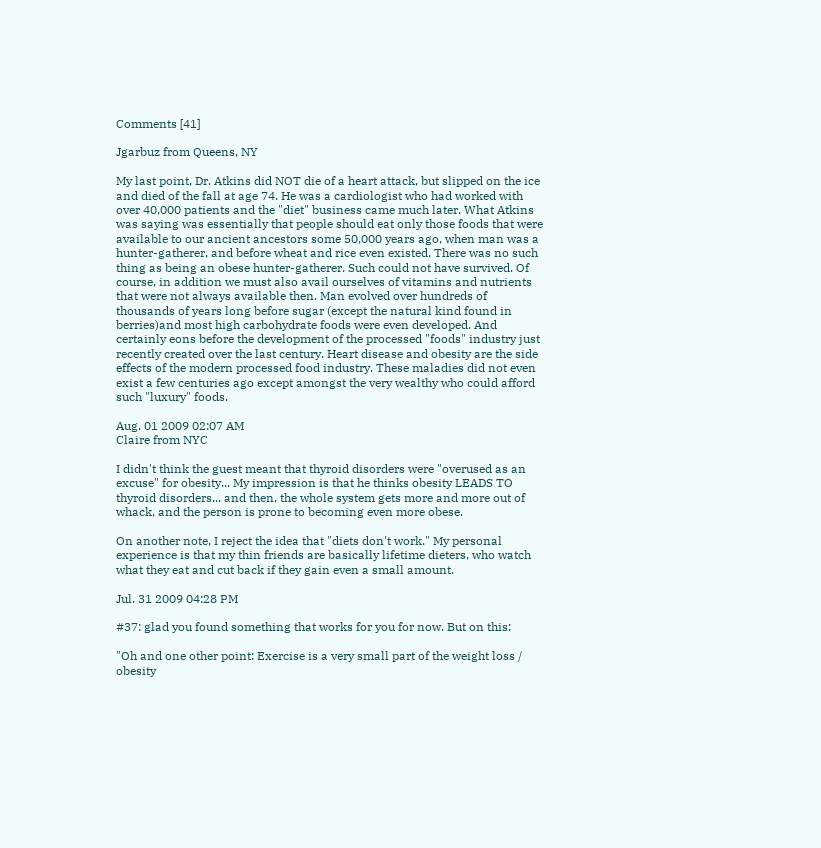Comments [41]

Jgarbuz from Queens, NY

My last point, Dr. Atkins did NOT die of a heart attack, but slipped on the ice and died of the fall at age 74. He was a cardiologist who had worked with over 40,000 patients and the "diet" business came much later. What Atkins was saying was essentially that people should eat only those foods that were available to our ancient ancestors some 50,000 years ago, when man was a hunter-gatherer, and before wheat and rice even existed. There was no such thing as being an obese hunter-gatherer. Such could not have survived. Of course, in addition we must also avail ourselves of vitamins and nutrients that were not always available then. Man evolved over hundreds of thousands of years long before sugar (except the natural kind found in berries)and most high carbohydrate foods were even developed. And certainly eons before the development of the processed "foods" industry just recently created over the last century. Heart disease and obesity are the side effects of the modern processed food industry. These maladies did not even exist a few centuries ago except amongst the very wealthy who could afford such "luxury" foods.

Aug. 01 2009 02:07 AM
Claire from NYC

I didn't think the guest meant that thyroid disorders were "overused as an excuse" for obesity... My impression is that he thinks obesity LEADS TO thyroid disorders... and then, the whole system gets more and more out of whack, and the person is prone to becoming even more obese.

On another note, I reject the idea that "diets don't work." My personal experience is that my thin friends are basically lifetime dieters, who watch what they eat and cut back if they gain even a small amount.

Jul. 31 2009 04:28 PM

#37: glad you found something that works for you for now. But on this:

"Oh and one other point: Exercise is a very small part of the weight loss / obesity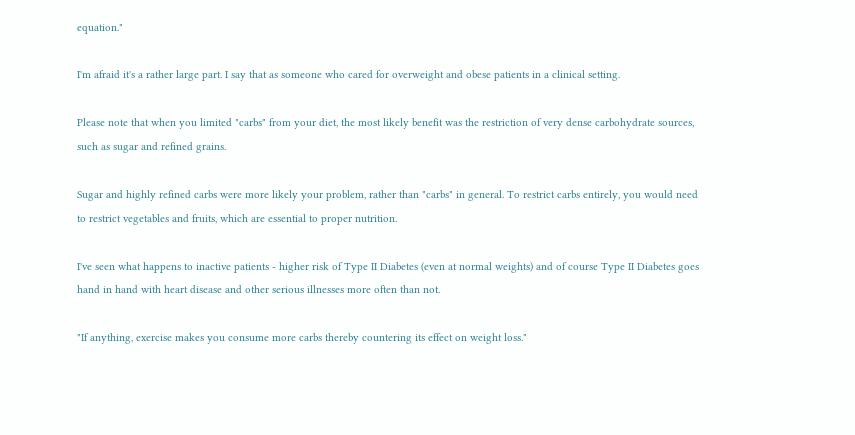equation."

I'm afraid it's a rather large part. I say that as someone who cared for overweight and obese patients in a clinical setting.

Please note that when you limited "carbs" from your diet, the most likely benefit was the restriction of very dense carbohydrate sources, such as sugar and refined grains.

Sugar and highly refined carbs were more likely your problem, rather than "carbs" in general. To restrict carbs entirely, you would need to restrict vegetables and fruits, which are essential to proper nutrition.

I've seen what happens to inactive patients - higher risk of Type II Diabetes (even at normal weights) and of course Type II Diabetes goes hand in hand with heart disease and other serious illnesses more often than not.

"If anything, exercise makes you consume more carbs thereby countering its effect on weight loss."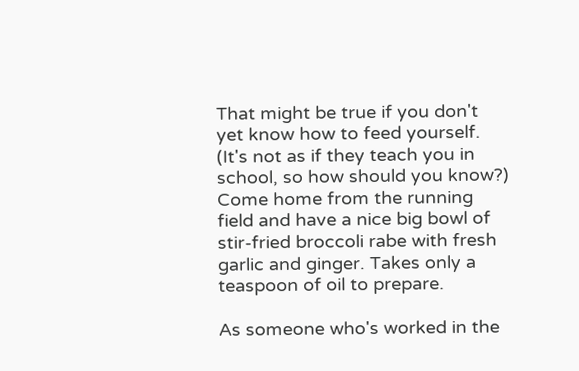That might be true if you don't yet know how to feed yourself. (It's not as if they teach you in school, so how should you know?) Come home from the running field and have a nice big bowl of stir-fried broccoli rabe with fresh garlic and ginger. Takes only a teaspoon of oil to prepare.

As someone who's worked in the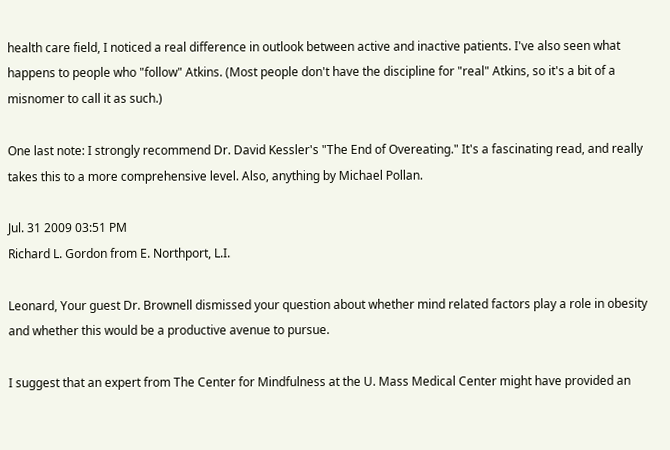health care field, I noticed a real difference in outlook between active and inactive patients. I've also seen what happens to people who "follow" Atkins. (Most people don't have the discipline for "real" Atkins, so it's a bit of a misnomer to call it as such.)

One last note: I strongly recommend Dr. David Kessler's "The End of Overeating." It's a fascinating read, and really takes this to a more comprehensive level. Also, anything by Michael Pollan.

Jul. 31 2009 03:51 PM
Richard L. Gordon from E. Northport, L.I.

Leonard, Your guest Dr. Brownell dismissed your question about whether mind related factors play a role in obesity and whether this would be a productive avenue to pursue.

I suggest that an expert from The Center for Mindfulness at the U. Mass Medical Center might have provided an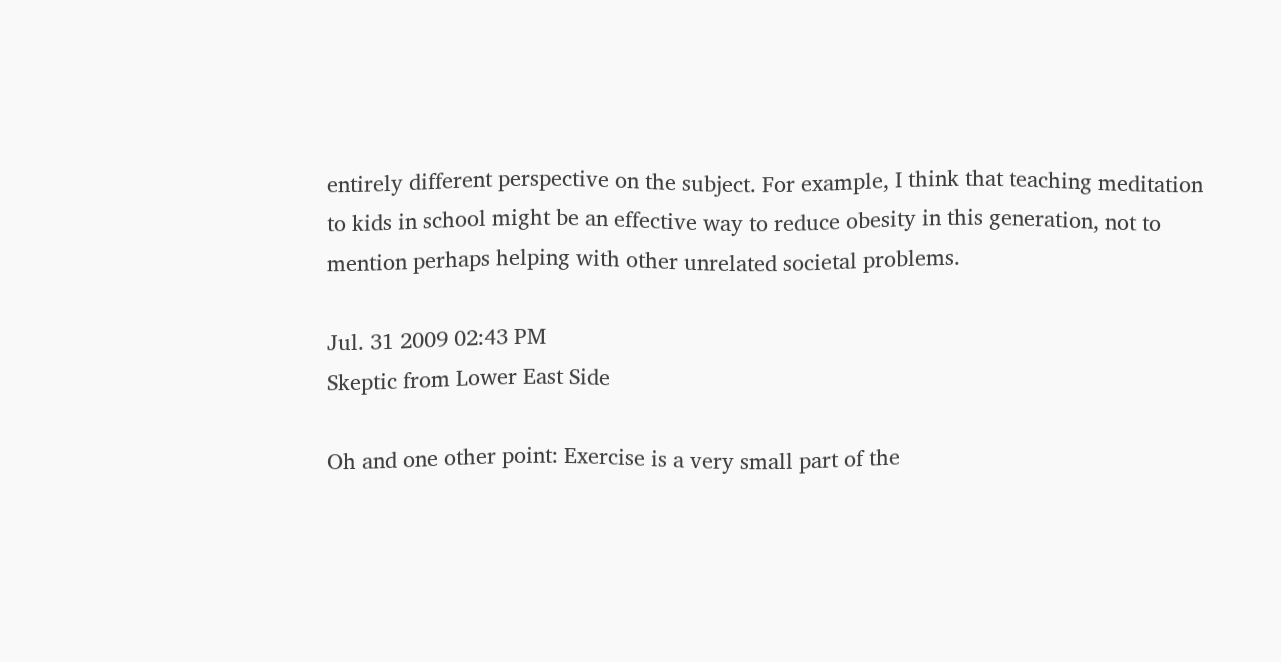entirely different perspective on the subject. For example, I think that teaching meditation to kids in school might be an effective way to reduce obesity in this generation, not to mention perhaps helping with other unrelated societal problems.

Jul. 31 2009 02:43 PM
Skeptic from Lower East Side

Oh and one other point: Exercise is a very small part of the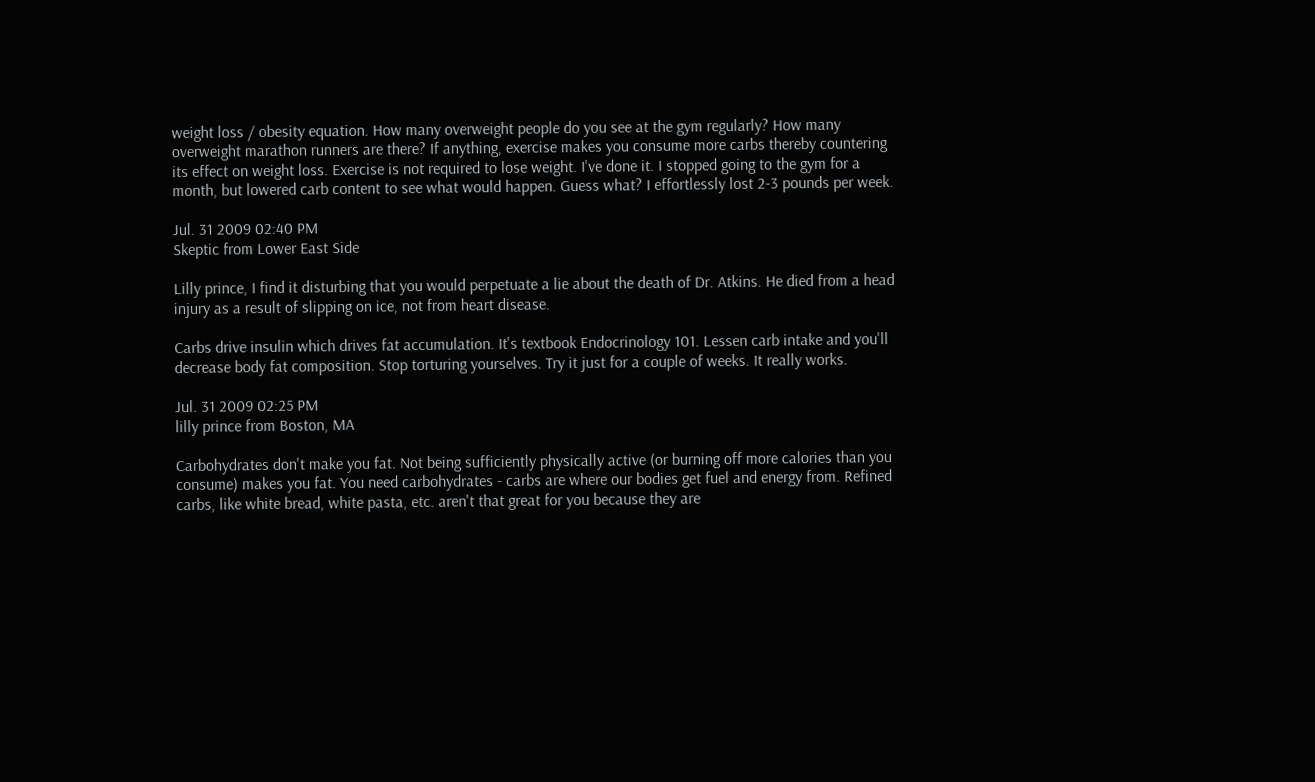weight loss / obesity equation. How many overweight people do you see at the gym regularly? How many overweight marathon runners are there? If anything, exercise makes you consume more carbs thereby countering its effect on weight loss. Exercise is not required to lose weight. I've done it. I stopped going to the gym for a month, but lowered carb content to see what would happen. Guess what? I effortlessly lost 2-3 pounds per week.

Jul. 31 2009 02:40 PM
Skeptic from Lower East Side

Lilly prince, I find it disturbing that you would perpetuate a lie about the death of Dr. Atkins. He died from a head injury as a result of slipping on ice, not from heart disease.

Carbs drive insulin which drives fat accumulation. It's textbook Endocrinology 101. Lessen carb intake and you'll decrease body fat composition. Stop torturing yourselves. Try it just for a couple of weeks. It really works.

Jul. 31 2009 02:25 PM
lilly prince from Boston, MA

Carbohydrates don't make you fat. Not being sufficiently physically active (or burning off more calories than you consume) makes you fat. You need carbohydrates - carbs are where our bodies get fuel and energy from. Refined carbs, like white bread, white pasta, etc. aren't that great for you because they are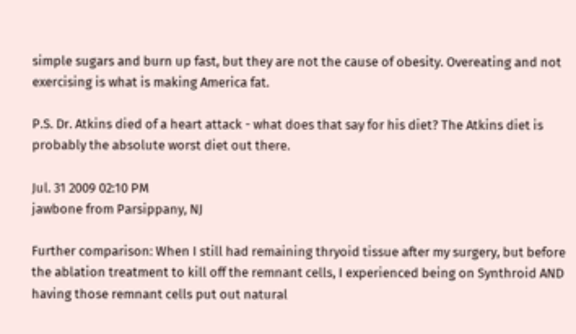simple sugars and burn up fast, but they are not the cause of obesity. Overeating and not exercising is what is making America fat.

P.S. Dr. Atkins died of a heart attack - what does that say for his diet? The Atkins diet is probably the absolute worst diet out there.

Jul. 31 2009 02:10 PM
jawbone from Parsippany, NJ

Further comparison: When I still had remaining thryoid tissue after my surgery, but before the ablation treatment to kill off the remnant cells, I experienced being on Synthroid AND having those remnant cells put out natural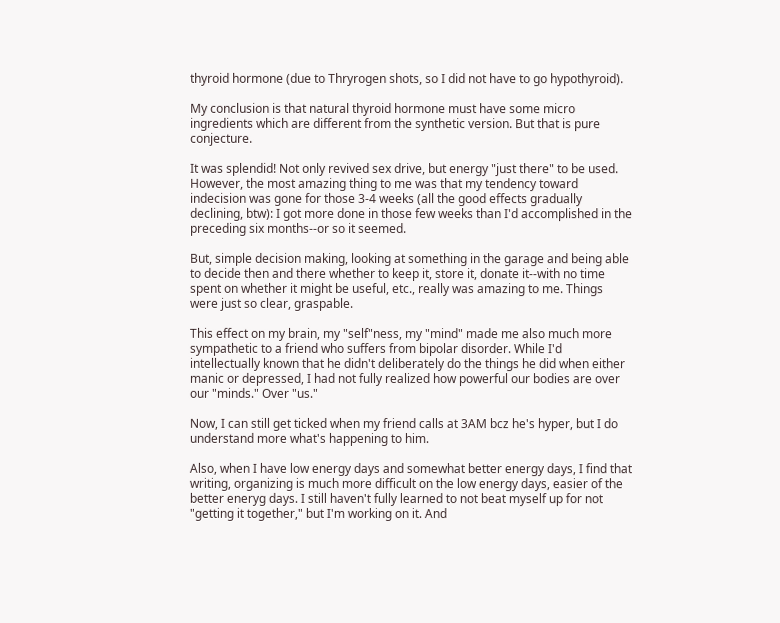thyroid hormone (due to Thryrogen shots, so I did not have to go hypothyroid).

My conclusion is that natural thyroid hormone must have some micro ingredients which are different from the synthetic version. But that is pure conjecture.

It was splendid! Not only revived sex drive, but energy "just there" to be used. However, the most amazing thing to me was that my tendency toward indecision was gone for those 3-4 weeks (all the good effects gradually declining, btw): I got more done in those few weeks than I'd accomplished in the preceding six months--or so it seemed.

But, simple decision making, looking at something in the garage and being able to decide then and there whether to keep it, store it, donate it--with no time spent on whether it might be useful, etc., really was amazing to me. Things were just so clear, graspable.

This effect on my brain, my "self"ness, my "mind" made me also much more sympathetic to a friend who suffers from bipolar disorder. While I'd intellectually known that he didn't deliberately do the things he did when either manic or depressed, I had not fully realized how powerful our bodies are over our "minds." Over "us."

Now, I can still get ticked when my friend calls at 3AM bcz he's hyper, but I do understand more what's happening to him.

Also, when I have low energy days and somewhat better energy days, I find that writing, organizing is much more difficult on the low energy days, easier of the better eneryg days. I still haven't fully learned to not beat myself up for not "getting it together," but I'm working on it. And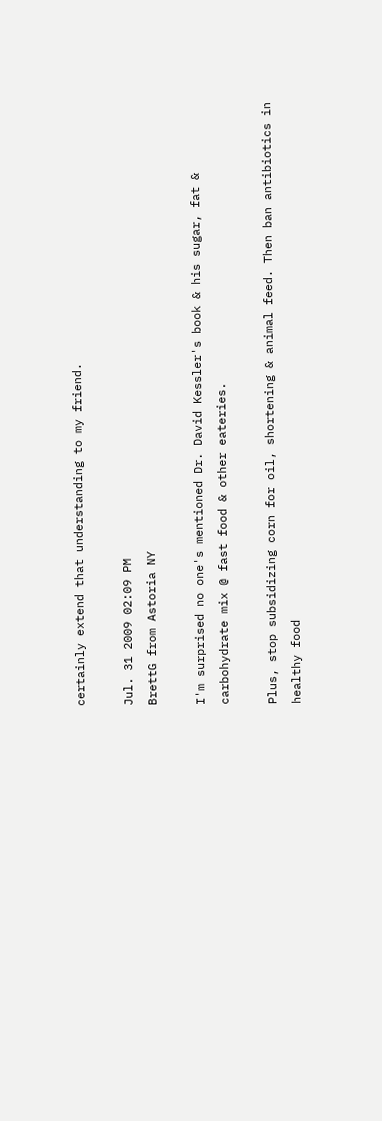certainly extend that understanding to my friend.

Jul. 31 2009 02:09 PM
BrettG from Astoria NY

I'm surprised no one's mentioned Dr. David Kessler's book & his sugar, fat & carbohydrate mix @ fast food & other eateries.

Plus, stop subsidizing corn for oil, shortening & animal feed. Then ban antibiotics in healthy food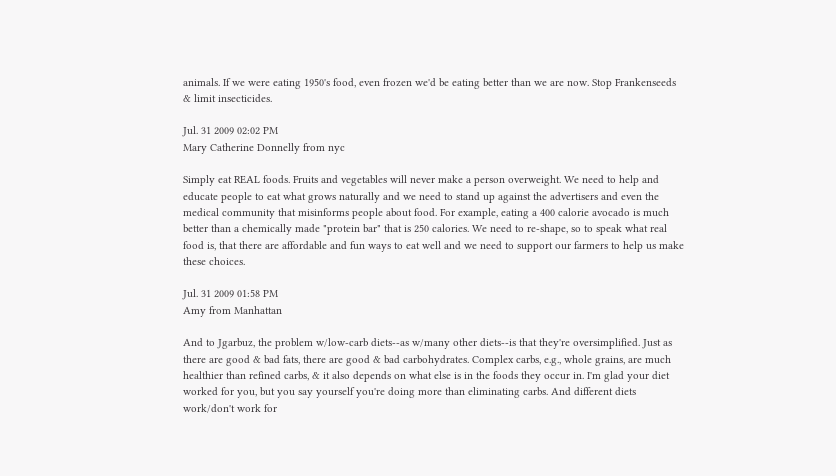animals. If we were eating 1950's food, even frozen we'd be eating better than we are now. Stop Frankenseeds & limit insecticides.

Jul. 31 2009 02:02 PM
Mary Catherine Donnelly from nyc

Simply eat REAL foods. Fruits and vegetables will never make a person overweight. We need to help and educate people to eat what grows naturally and we need to stand up against the advertisers and even the medical community that misinforms people about food. For example, eating a 400 calorie avocado is much better than a chemically made "protein bar" that is 250 calories. We need to re-shape, so to speak what real food is, that there are affordable and fun ways to eat well and we need to support our farmers to help us make these choices.

Jul. 31 2009 01:58 PM
Amy from Manhattan

And to Jgarbuz, the problem w/low-carb diets--as w/many other diets--is that they're oversimplified. Just as there are good & bad fats, there are good & bad carbohydrates. Complex carbs, e.g., whole grains, are much healthier than refined carbs, & it also depends on what else is in the foods they occur in. I'm glad your diet worked for you, but you say yourself you're doing more than eliminating carbs. And different diets work/don't work for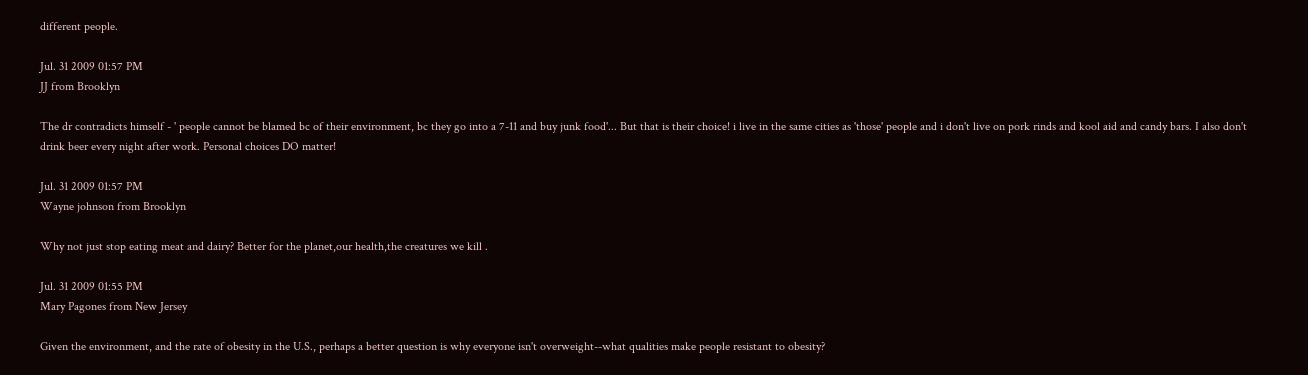different people.

Jul. 31 2009 01:57 PM
JJ from Brooklyn

The dr contradicts himself - ' people cannot be blamed bc of their environment, bc they go into a 7-11 and buy junk food'... But that is their choice! i live in the same cities as 'those' people and i don't live on pork rinds and kool aid and candy bars. I also don't drink beer every night after work. Personal choices DO matter!

Jul. 31 2009 01:57 PM
Wayne johnson from Brooklyn

Why not just stop eating meat and dairy? Better for the planet,our health,the creatures we kill .

Jul. 31 2009 01:55 PM
Mary Pagones from New Jersey

Given the environment, and the rate of obesity in the U.S., perhaps a better question is why everyone isn't overweight--what qualities make people resistant to obesity?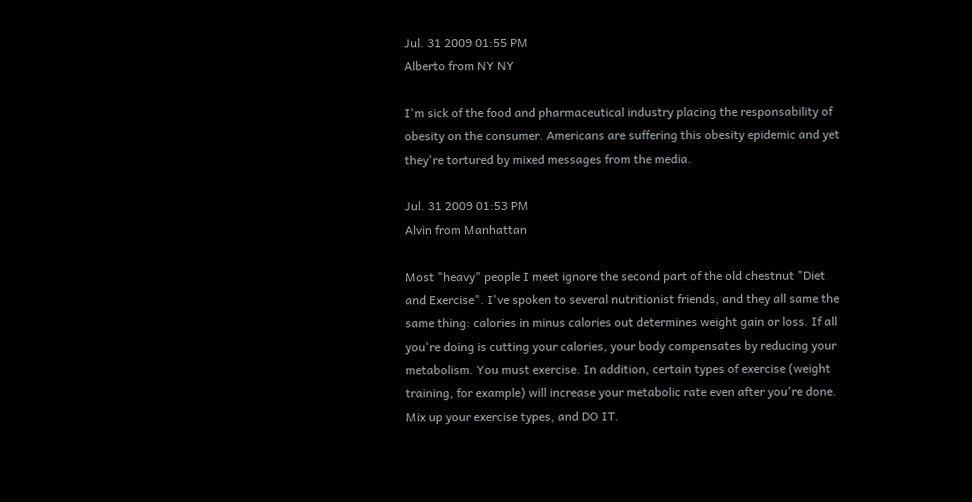Jul. 31 2009 01:55 PM
Alberto from NY NY

I'm sick of the food and pharmaceutical industry placing the responsability of obesity on the consumer. Americans are suffering this obesity epidemic and yet they're tortured by mixed messages from the media.

Jul. 31 2009 01:53 PM
Alvin from Manhattan

Most "heavy" people I meet ignore the second part of the old chestnut "Diet and Exercise". I've spoken to several nutritionist friends, and they all same the same thing: calories in minus calories out determines weight gain or loss. If all you're doing is cutting your calories, your body compensates by reducing your metabolism. You must exercise. In addition, certain types of exercise (weight training, for example) will increase your metabolic rate even after you're done. Mix up your exercise types, and DO IT.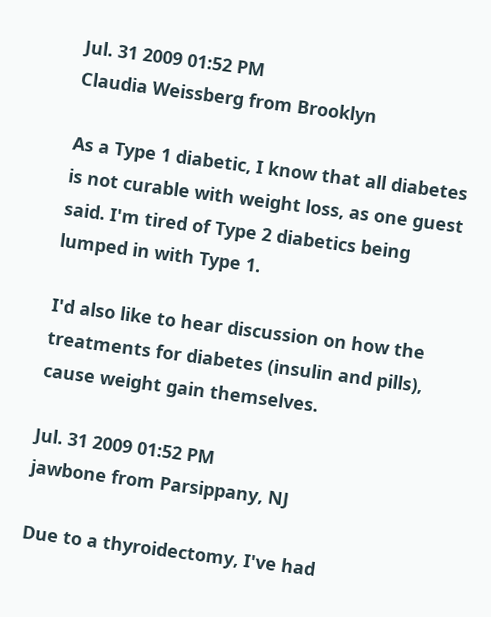Jul. 31 2009 01:52 PM
Claudia Weissberg from Brooklyn

As a Type 1 diabetic, I know that all diabetes is not curable with weight loss, as one guest said. I'm tired of Type 2 diabetics being lumped in with Type 1.

I'd also like to hear discussion on how the treatments for diabetes (insulin and pills), cause weight gain themselves.

Jul. 31 2009 01:52 PM
jawbone from Parsippany, NJ

Due to a thyroidectomy, I've had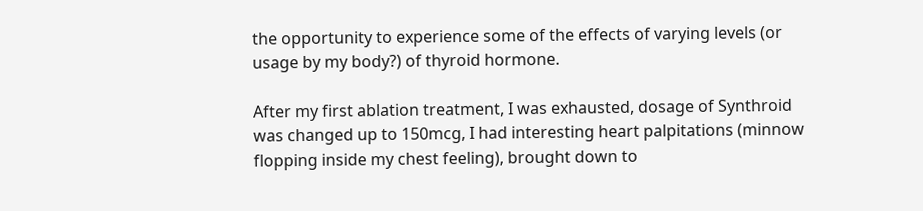the opportunity to experience some of the effects of varying levels (or usage by my body?) of thyroid hormone.

After my first ablation treatment, I was exhausted, dosage of Synthroid was changed up to 150mcg, I had interesting heart palpitations (minnow flopping inside my chest feeling), brought down to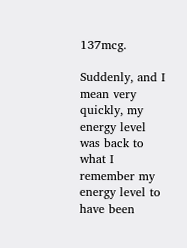137mcg.

Suddenly, and I mean very quickly, my energy level was back to what I remember my energy level to have been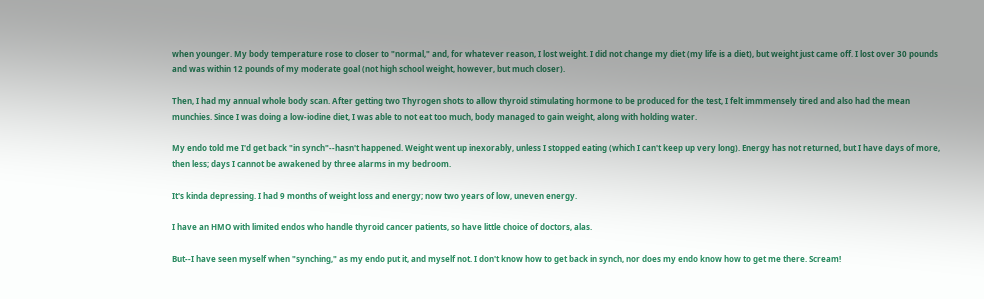when younger. My body temperature rose to closer to "normal," and, for whatever reason, I lost weight. I did not change my diet (my life is a diet), but weight just came off. I lost over 30 pounds and was within 12 pounds of my moderate goal (not high school weight, however, but much closer).

Then, I had my annual whole body scan. After getting two Thyrogen shots to allow thyroid stimulating hormone to be produced for the test, I felt immmensely tired and also had the mean munchies. Since I was doing a low-iodine diet, I was able to not eat too much, body managed to gain weight, along with holding water.

My endo told me I'd get back "in synch"--hasn't happened. Weight went up inexorably, unless I stopped eating (which I can't keep up very long). Energy has not returned, but I have days of more, then less; days I cannot be awakened by three alarms in my bedroom.

It's kinda depressing. I had 9 months of weight loss and energy; now two years of low, uneven energy.

I have an HMO with limited endos who handle thyroid cancer patients, so have little choice of doctors, alas.

But--I have seen myself when "synching," as my endo put it, and myself not. I don't know how to get back in synch, nor does my endo know how to get me there. Scream!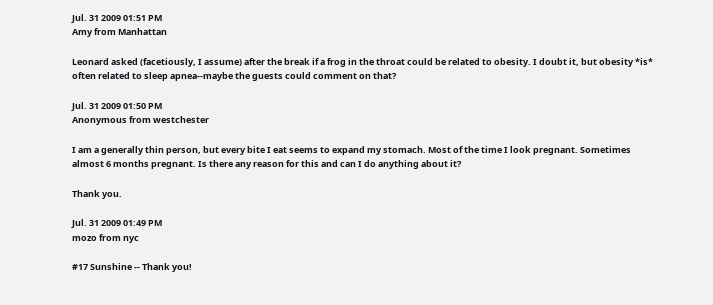Jul. 31 2009 01:51 PM
Amy from Manhattan

Leonard asked (facetiously, I assume) after the break if a frog in the throat could be related to obesity. I doubt it, but obesity *is* often related to sleep apnea--maybe the guests could comment on that?

Jul. 31 2009 01:50 PM
Anonymous from westchester

I am a generally thin person, but every bite I eat seems to expand my stomach. Most of the time I look pregnant. Sometimes almost 6 months pregnant. Is there any reason for this and can I do anything about it?

Thank you.

Jul. 31 2009 01:49 PM
mozo from nyc

#17 Sunshine -- Thank you!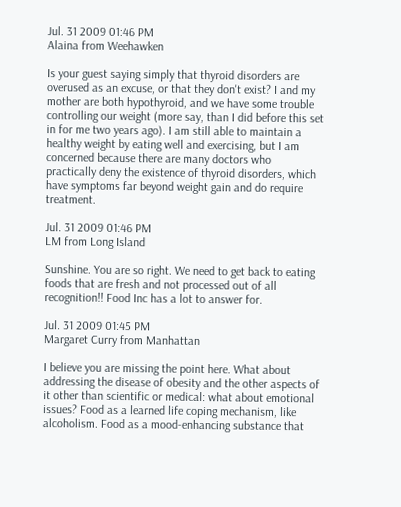Jul. 31 2009 01:46 PM
Alaina from Weehawken

Is your guest saying simply that thyroid disorders are overused as an excuse, or that they don't exist? I and my mother are both hypothyroid, and we have some trouble controlling our weight (more say, than I did before this set in for me two years ago). I am still able to maintain a healthy weight by eating well and exercising, but I am concerned because there are many doctors who practically deny the existence of thyroid disorders, which have symptoms far beyond weight gain and do require treatment.

Jul. 31 2009 01:46 PM
LM from Long Island

Sunshine. You are so right. We need to get back to eating foods that are fresh and not processed out of all recognition!! Food Inc has a lot to answer for.

Jul. 31 2009 01:45 PM
Margaret Curry from Manhattan

I believe you are missing the point here. What about addressing the disease of obesity and the other aspects of it other than scientific or medical: what about emotional issues? Food as a learned life coping mechanism, like alcoholism. Food as a mood-enhancing substance that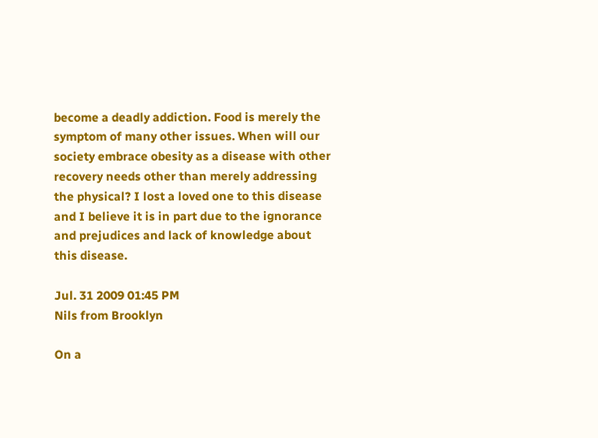become a deadly addiction. Food is merely the symptom of many other issues. When will our society embrace obesity as a disease with other recovery needs other than merely addressing the physical? I lost a loved one to this disease and I believe it is in part due to the ignorance and prejudices and lack of knowledge about this disease.

Jul. 31 2009 01:45 PM
Nils from Brooklyn

On a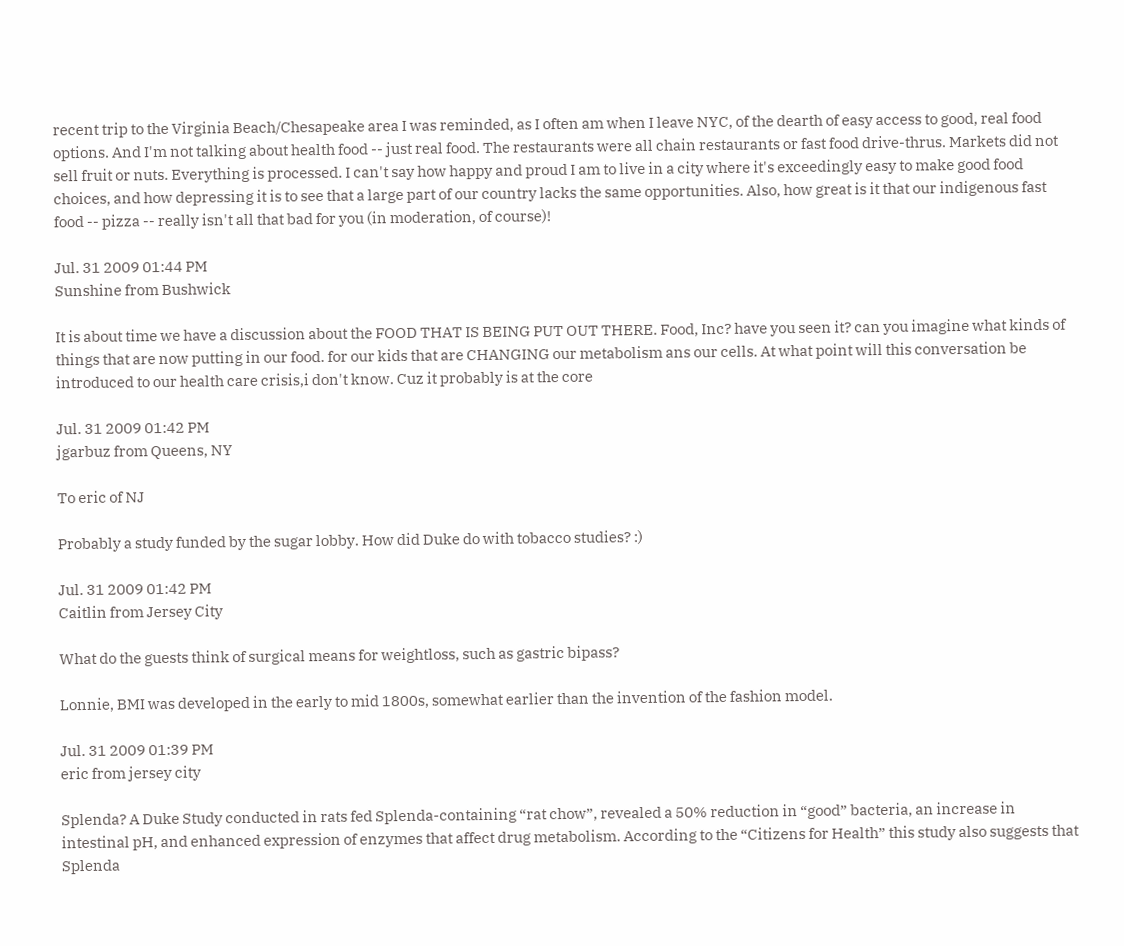recent trip to the Virginia Beach/Chesapeake area I was reminded, as I often am when I leave NYC, of the dearth of easy access to good, real food options. And I'm not talking about health food -- just real food. The restaurants were all chain restaurants or fast food drive-thrus. Markets did not sell fruit or nuts. Everything is processed. I can't say how happy and proud I am to live in a city where it's exceedingly easy to make good food choices, and how depressing it is to see that a large part of our country lacks the same opportunities. Also, how great is it that our indigenous fast food -- pizza -- really isn't all that bad for you (in moderation, of course)!

Jul. 31 2009 01:44 PM
Sunshine from Bushwick

It is about time we have a discussion about the FOOD THAT IS BEING PUT OUT THERE. Food, Inc? have you seen it? can you imagine what kinds of things that are now putting in our food. for our kids that are CHANGING our metabolism ans our cells. At what point will this conversation be introduced to our health care crisis,i don't know. Cuz it probably is at the core

Jul. 31 2009 01:42 PM
jgarbuz from Queens, NY

To eric of NJ

Probably a study funded by the sugar lobby. How did Duke do with tobacco studies? :)

Jul. 31 2009 01:42 PM
Caitlin from Jersey City

What do the guests think of surgical means for weightloss, such as gastric bipass?

Lonnie, BMI was developed in the early to mid 1800s, somewhat earlier than the invention of the fashion model.

Jul. 31 2009 01:39 PM
eric from jersey city

Splenda? A Duke Study conducted in rats fed Splenda-containing “rat chow”, revealed a 50% reduction in “good” bacteria, an increase in intestinal pH, and enhanced expression of enzymes that affect drug metabolism. According to the “Citizens for Health” this study also suggests that Splenda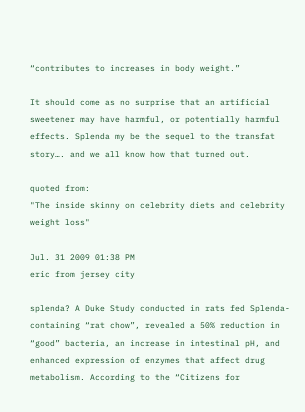“contributes to increases in body weight.”

It should come as no surprise that an artificial sweetener may have harmful, or potentially harmful effects. Splenda my be the sequel to the transfat story…. and we all know how that turned out.

quoted from:
"The inside skinny on celebrity diets and celebrity weight loss"

Jul. 31 2009 01:38 PM
eric from jersey city

splenda? A Duke Study conducted in rats fed Splenda-containing “rat chow”, revealed a 50% reduction in “good” bacteria, an increase in intestinal pH, and enhanced expression of enzymes that affect drug metabolism. According to the “Citizens for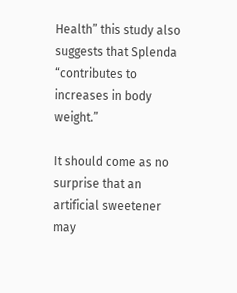Health” this study also suggests that Splenda “contributes to increases in body weight.”

It should come as no surprise that an artificial sweetener may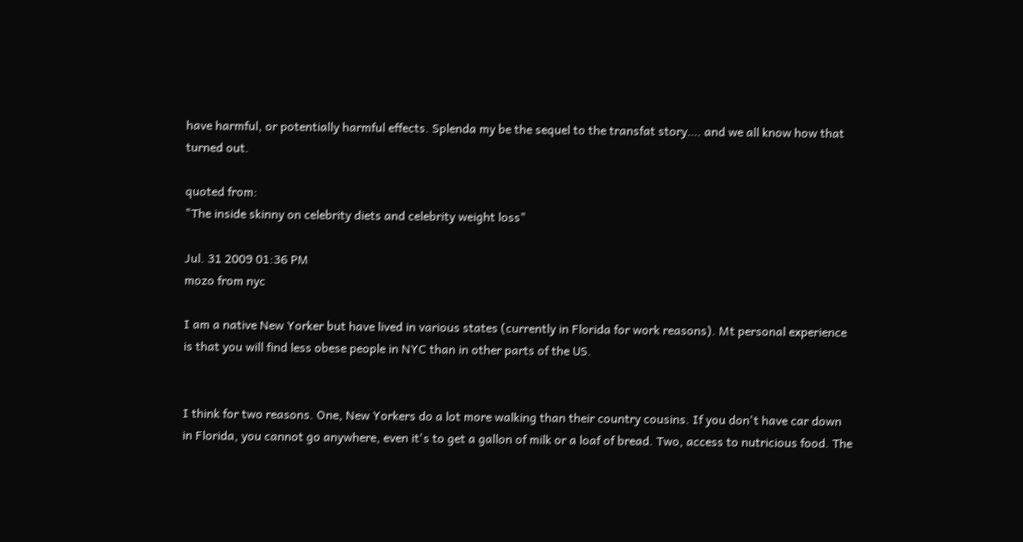have harmful, or potentially harmful effects. Splenda my be the sequel to the transfat story…. and we all know how that turned out.

quoted from:
"The inside skinny on celebrity diets and celebrity weight loss"

Jul. 31 2009 01:36 PM
mozo from nyc

I am a native New Yorker but have lived in various states (currently in Florida for work reasons). Mt personal experience is that you will find less obese people in NYC than in other parts of the US.


I think for two reasons. One, New Yorkers do a lot more walking than their country cousins. If you don't have car down in Florida, you cannot go anywhere, even it's to get a gallon of milk or a loaf of bread. Two, access to nutricious food. The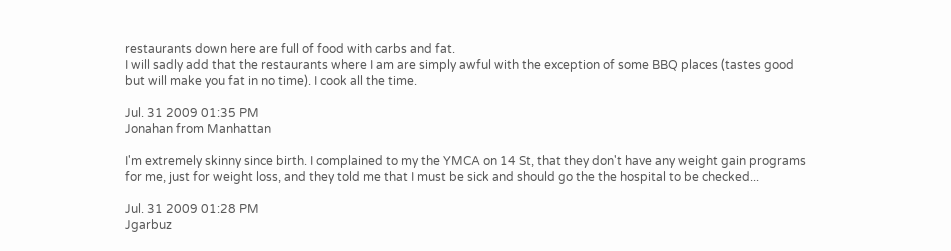restaurants down here are full of food with carbs and fat.
I will sadly add that the restaurants where I am are simply awful with the exception of some BBQ places (tastes good but will make you fat in no time). I cook all the time.

Jul. 31 2009 01:35 PM
Jonahan from Manhattan

I'm extremely skinny since birth. I complained to my the YMCA on 14 St, that they don't have any weight gain programs for me, just for weight loss, and they told me that I must be sick and should go the the hospital to be checked...

Jul. 31 2009 01:28 PM
Jgarbuz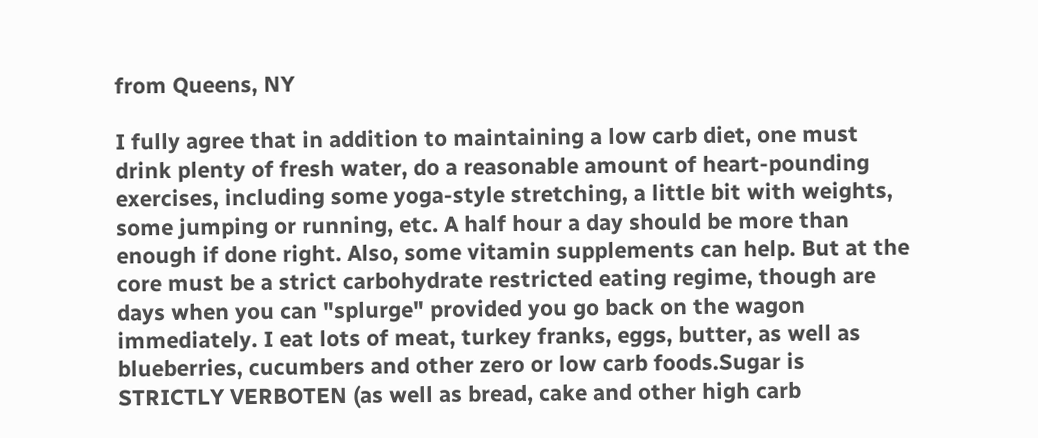from Queens, NY

I fully agree that in addition to maintaining a low carb diet, one must drink plenty of fresh water, do a reasonable amount of heart-pounding exercises, including some yoga-style stretching, a little bit with weights, some jumping or running, etc. A half hour a day should be more than enough if done right. Also, some vitamin supplements can help. But at the core must be a strict carbohydrate restricted eating regime, though are days when you can "splurge" provided you go back on the wagon immediately. I eat lots of meat, turkey franks, eggs, butter, as well as blueberries, cucumbers and other zero or low carb foods.Sugar is STRICTLY VERBOTEN (as well as bread, cake and other high carb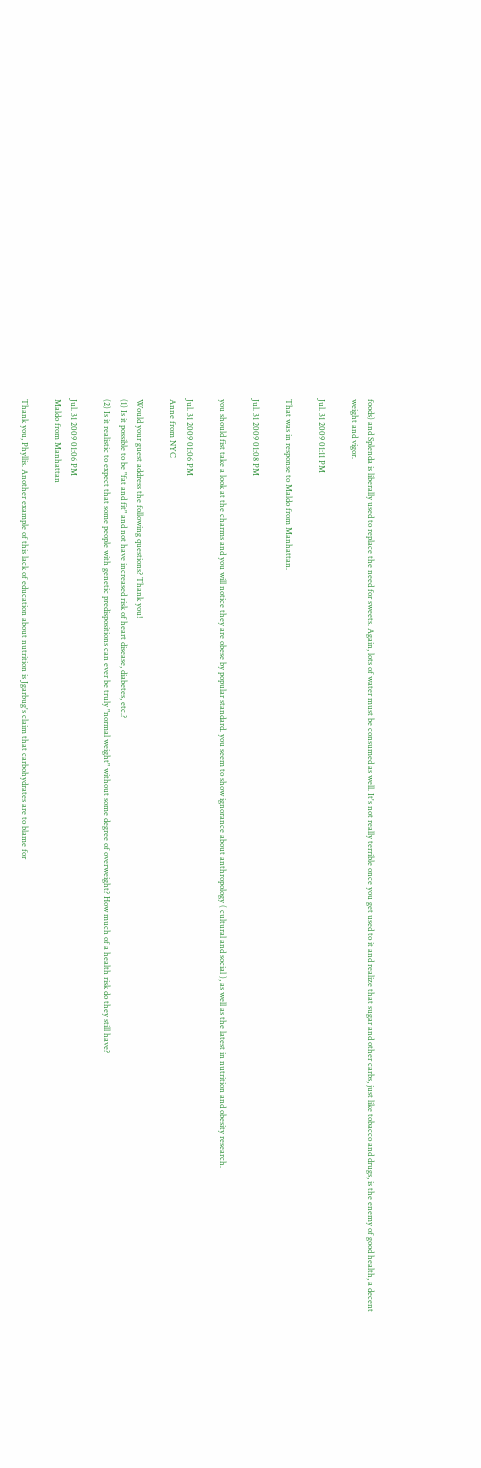foods) and Splenda is liberally used to replace the need for sweets. Again, lots of water must be consumed as well. It's not really terrible once you get used to it and realize that sugar and other carbs, just like tobacco and drugs, is the enemy of good health, a decent weight and vigor.

Jul. 31 2009 01:11 PM

That was in response to Maldo from Manhattan.

Jul. 31 2009 01:08 PM

you should fist take a look at the charms and you will notice they are obese by popular standard. you seem to show ignorance about anthropology ( cultural and social ), as well as the latest in nutrition and obesity research.

Jul. 31 2009 01:06 PM
Anne from NYC

Would your guest address the following questions? Thank you!
(1) Is it possible to be "fat and fit" and not have increased risk of heart disease, diabetes, etc.?
(2) Is it realistic to expect that some people with genetic predispositions can ever be truly "normal weight" without some degree of overweight? How much of a health risk do they still have?

Jul. 31 2009 01:06 PM
Maldo from Manhattan

Thank you, Phyllis. Another example of this lack of education about nutrition is Jgarbug's claim that carbohydrates are to blame for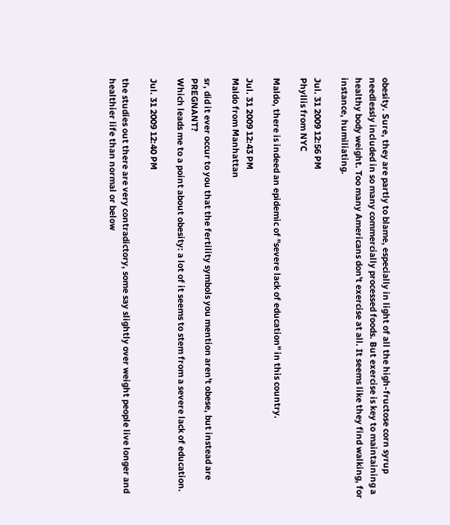obesity. Sure, they are partly to blame, especially in light of all the high-fructose corn syrup needlessly included in so many commercially processed foods. But exercise is key to maintaining a healthy body weight. Too many Americans don't exercise at all. It seems like they find walking, for instance, humiliating.

Jul. 31 2009 12:56 PM
Phyllis from NYC

Maldo, there is indeed an epidemic of "severe lack of education" in this country.

Jul. 31 2009 12:43 PM
Maldo from Manhattan

sr, did it ever occur to you that the fertility symbols you mention aren't obese, but instead are PREGNANT?
Which leads me to a point about obesity: a lot of it seems to stem from a severe lack of education.

Jul. 31 2009 12:40 PM

the studies out there are very contradictory, some say slightly over weight people live longer and healthier life than normal or below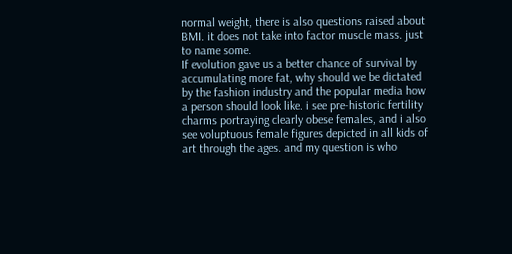normal weight, there is also questions raised about BMI. it does not take into factor muscle mass. just to name some.
If evolution gave us a better chance of survival by accumulating more fat, why should we be dictated by the fashion industry and the popular media how a person should look like. i see pre-historic fertility charms portraying clearly obese females, and i also see voluptuous female figures depicted in all kids of art through the ages. and my question is who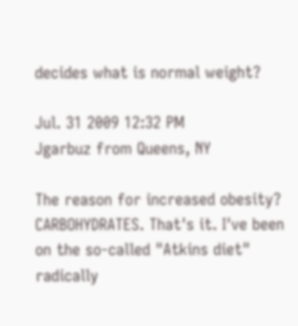decides what is normal weight?

Jul. 31 2009 12:32 PM
Jgarbuz from Queens, NY

The reason for increased obesity? CARBOHYDRATES. That's it. I've been on the so-called "Atkins diet" radically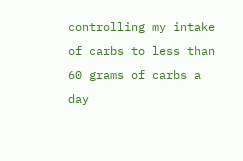controlling my intake of carbs to less than 60 grams of carbs a day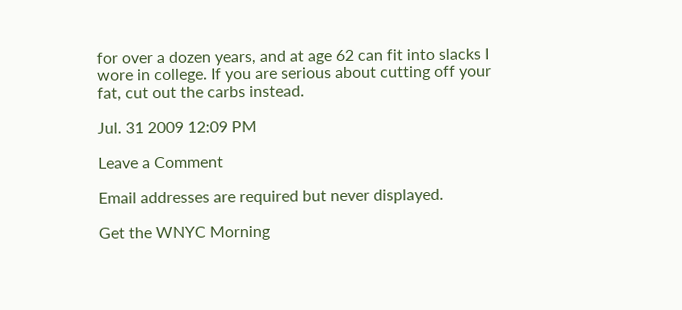for over a dozen years, and at age 62 can fit into slacks I wore in college. If you are serious about cutting off your fat, cut out the carbs instead.

Jul. 31 2009 12:09 PM

Leave a Comment

Email addresses are required but never displayed.

Get the WNYC Morning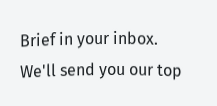Brief in your inbox.
We'll send you our top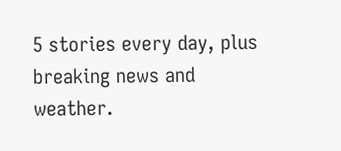5 stories every day, plus breaking news and weather.